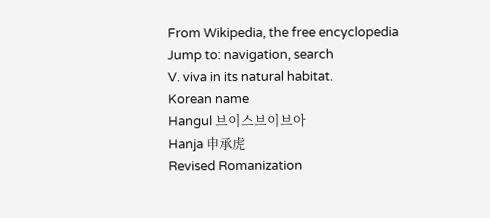From Wikipedia, the free encyclopedia
Jump to: navigation, search
V. viva in its natural habitat.
Korean name
Hangul 브이스브이브아
Hanja 申承虎
Revised Romanization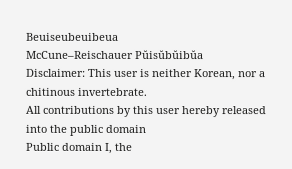Beuiseubeuibeua
McCune–Reischauer Pŭisŭbŭibŭa
Disclaimer: This user is neither Korean, nor a chitinous invertebrate.
All contributions by this user hereby released into the public domain
Public domain I, the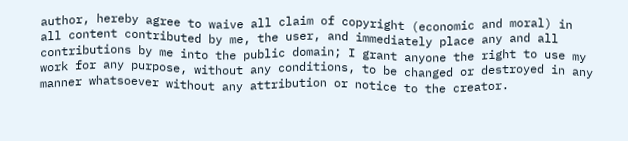author, hereby agree to waive all claim of copyright (economic and moral) in all content contributed by me, the user, and immediately place any and all contributions by me into the public domain; I grant anyone the right to use my work for any purpose, without any conditions, to be changed or destroyed in any manner whatsoever without any attribution or notice to the creator.